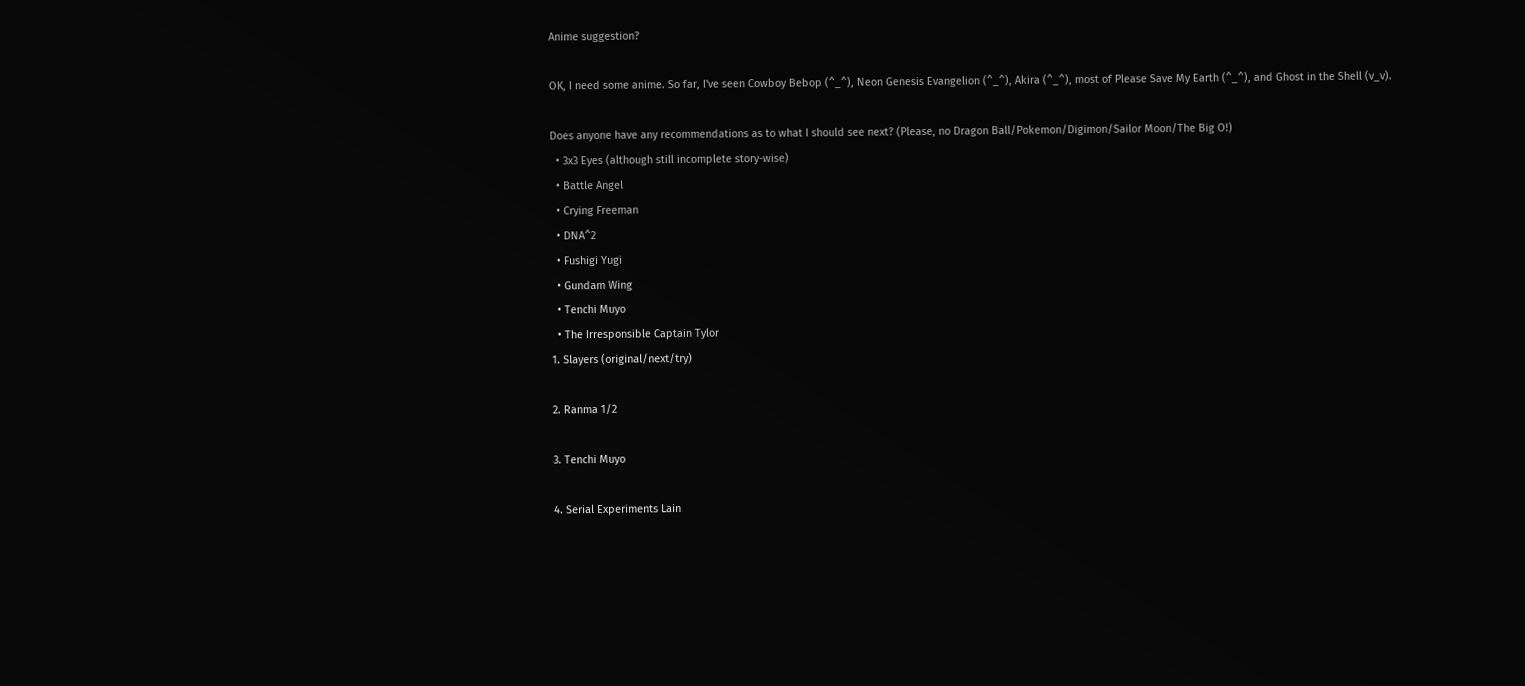Anime suggestion?

OK, I need some anime. So far, I've seen Cowboy Bebop (^_^), Neon Genesis Evangelion (^_^), Akira (^_^), most of Please Save My Earth (^_^), and Ghost in the Shell (v_v).

Does anyone have any recommendations as to what I should see next? (Please, no Dragon Ball/Pokemon/Digimon/Sailor Moon/The Big O!)
  • 3x3 Eyes (although still incomplete story-wise)
  • Battle Angel
  • Crying Freeman
  • DNA^2
  • Fushigi Yugi
  • Gundam Wing
  • Tenchi Muyo
  • The Irresponsible Captain Tylor
1. Slayers (original/next/try)

2. Ranma 1/2

3. Tenchi Muyo

4. Serial Experiments Lain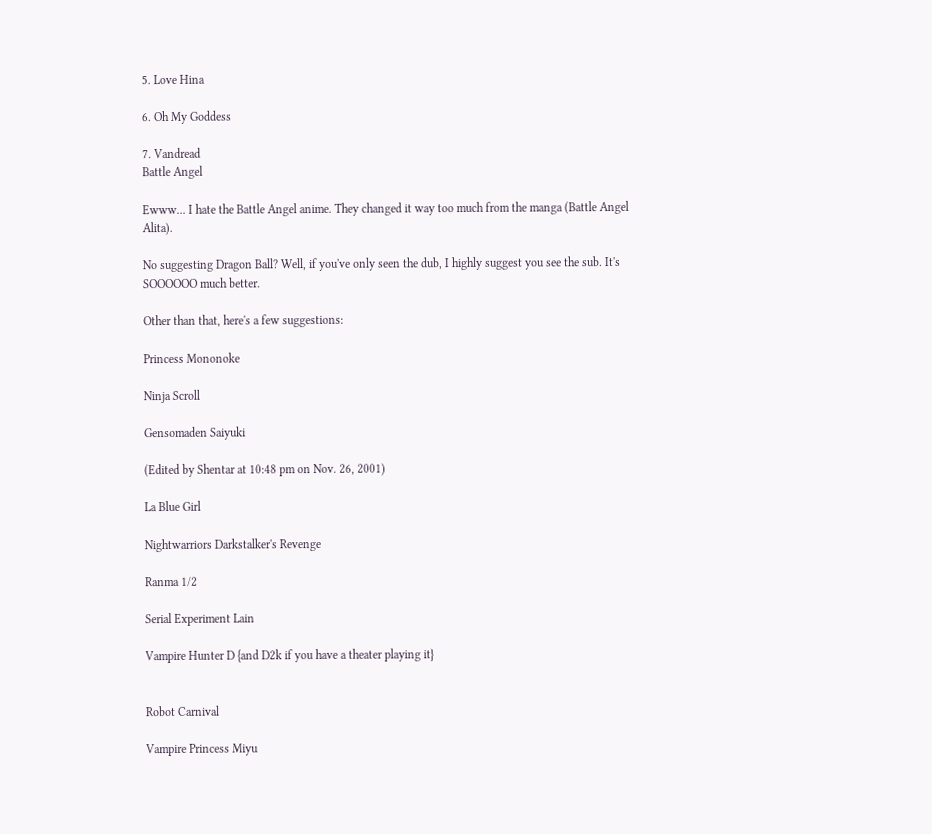5. Love Hina

6. Oh My Goddess

7. Vandread
Battle Angel

Ewww... I hate the Battle Angel anime. They changed it way too much from the manga (Battle Angel Alita).

No suggesting Dragon Ball? Well, if you've only seen the dub, I highly suggest you see the sub. It's SOOOOOO much better.

Other than that, here's a few suggestions:

Princess Mononoke

Ninja Scroll

Gensomaden Saiyuki

(Edited by Shentar at 10:48 pm on Nov. 26, 2001)

La Blue Girl

Nightwarriors Darkstalker's Revenge

Ranma 1/2

Serial Experiment Lain

Vampire Hunter D {and D2k if you have a theater playing it}


Robot Carnival

Vampire Princess Miyu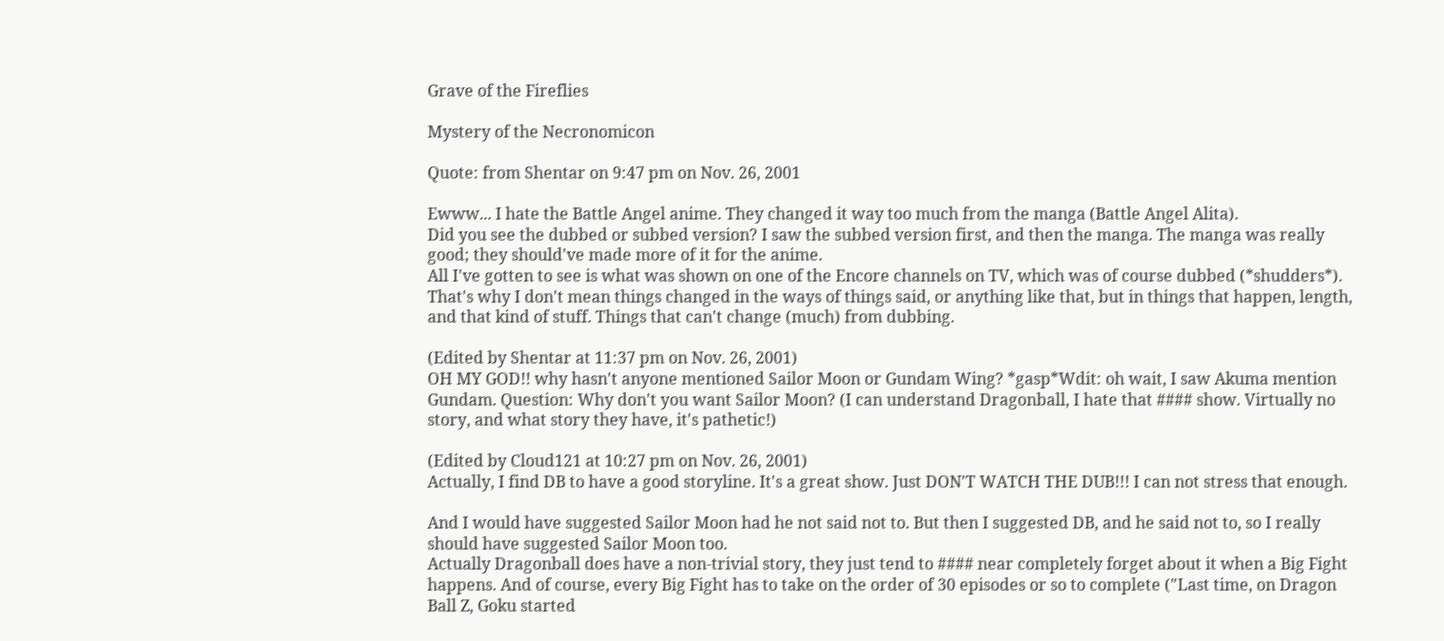Grave of the Fireflies

Mystery of the Necronomicon

Quote: from Shentar on 9:47 pm on Nov. 26, 2001

Ewww... I hate the Battle Angel anime. They changed it way too much from the manga (Battle Angel Alita).
Did you see the dubbed or subbed version? I saw the subbed version first, and then the manga. The manga was really good; they should've made more of it for the anime.
All I've gotten to see is what was shown on one of the Encore channels on TV, which was of course dubbed (*shudders*). That's why I don't mean things changed in the ways of things said, or anything like that, but in things that happen, length, and that kind of stuff. Things that can't change (much) from dubbing.

(Edited by Shentar at 11:37 pm on Nov. 26, 2001)
OH MY GOD!! why hasn't anyone mentioned Sailor Moon or Gundam Wing? *gasp*Wdit: oh wait, I saw Akuma mention Gundam. Question: Why don't you want Sailor Moon? (I can understand Dragonball, I hate that #### show. Virtually no story, and what story they have, it's pathetic!)

(Edited by Cloud121 at 10:27 pm on Nov. 26, 2001)
Actually, I find DB to have a good storyline. It's a great show. Just DON'T WATCH THE DUB!!! I can not stress that enough.

And I would have suggested Sailor Moon had he not said not to. But then I suggested DB, and he said not to, so I really should have suggested Sailor Moon too.
Actually Dragonball does have a non-trivial story, they just tend to #### near completely forget about it when a Big Fight happens. And of course, every Big Fight has to take on the order of 30 episodes or so to complete ("Last time, on Dragon Ball Z, Goku started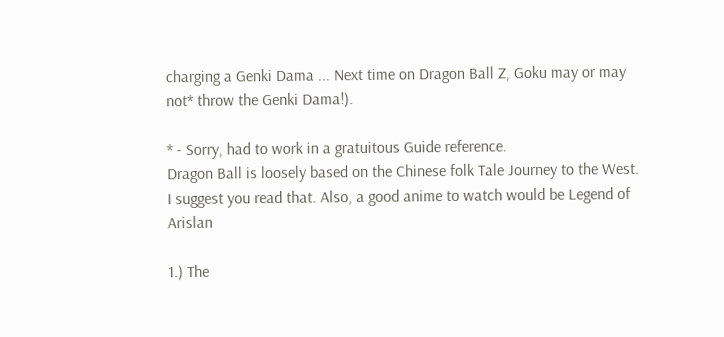charging a Genki Dama ... Next time on Dragon Ball Z, Goku may or may not* throw the Genki Dama!).

* - Sorry, had to work in a gratuitous Guide reference.
Dragon Ball is loosely based on the Chinese folk Tale Journey to the West. I suggest you read that. Also, a good anime to watch would be Legend of Arislan

1.) The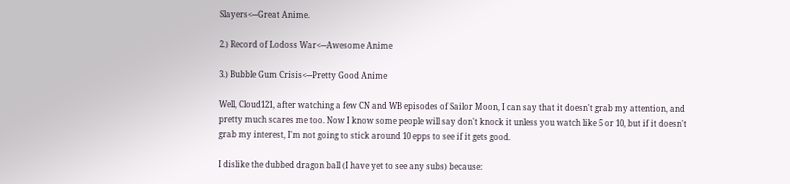Slayers<---Great Anime.

2.) Record of Lodoss War<---Awesome Anime

3.) Bubble Gum Crisis<---Pretty Good Anime

Well, Cloud121, after watching a few CN and WB episodes of Sailor Moon, I can say that it doesn't grab my attention, and pretty much scares me too. Now I know some people will say don't knock it unless you watch like 5 or 10, but if it doesn't grab my interest, I'm not going to stick around 10 epps to see if it gets good.

I dislike the dubbed dragon ball (I have yet to see any subs) because: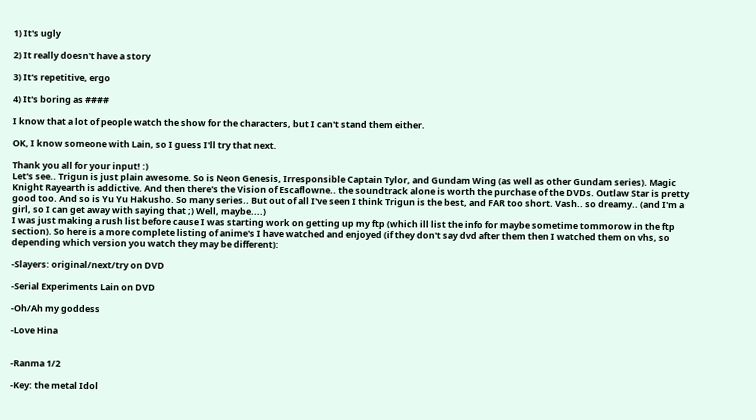1) It's ugly

2) It really doesn't have a story

3) It's repetitive, ergo

4) It's boring as ####

I know that a lot of people watch the show for the characters, but I can't stand them either.

OK, I know someone with Lain, so I guess I'll try that next.

Thank you all for your input! :)
Let's see.. Trigun is just plain awesome. So is Neon Genesis, Irresponsible Captain Tylor, and Gundam Wing (as well as other Gundam series). Magic Knight Rayearth is addictive. And then there's the Vision of Escaflowne.. the soundtrack alone is worth the purchase of the DVDs. Outlaw Star is pretty good too. And so is Yu Yu Hakusho. So many series.. But out of all I've seen I think Trigun is the best, and FAR too short. Vash.. so dreamy.. (and I'm a girl, so I can get away with saying that ;) Well, maybe....)
I was just making a rush list before cause I was starting work on getting up my ftp (which ill list the info for maybe sometime tommorow in the ftp section). So here is a more complete listing of anime's I have watched and enjoyed (if they don't say dvd after them then I watched them on vhs, so depending which version you watch they may be different):

-Slayers: original/next/try on DVD

-Serial Experiments Lain on DVD

-Oh/Ah my goddess

-Love Hina


-Ranma 1/2

-Key: the metal Idol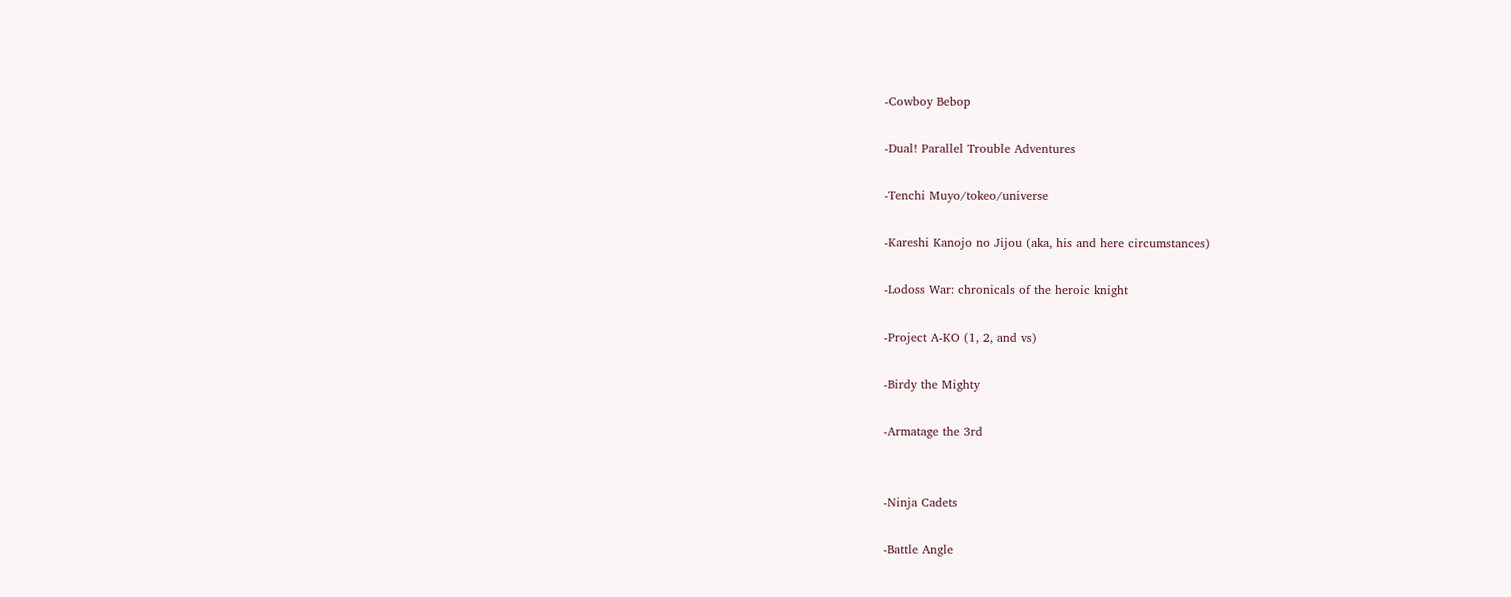-Cowboy Bebop

-Dual! Parallel Trouble Adventures

-Tenchi Muyo/tokeo/universe

-Kareshi Kanojo no Jijou (aka, his and here circumstances)

-Lodoss War: chronicals of the heroic knight

-Project A-KO (1, 2, and vs)

-Birdy the Mighty

-Armatage the 3rd


-Ninja Cadets

-Battle Angle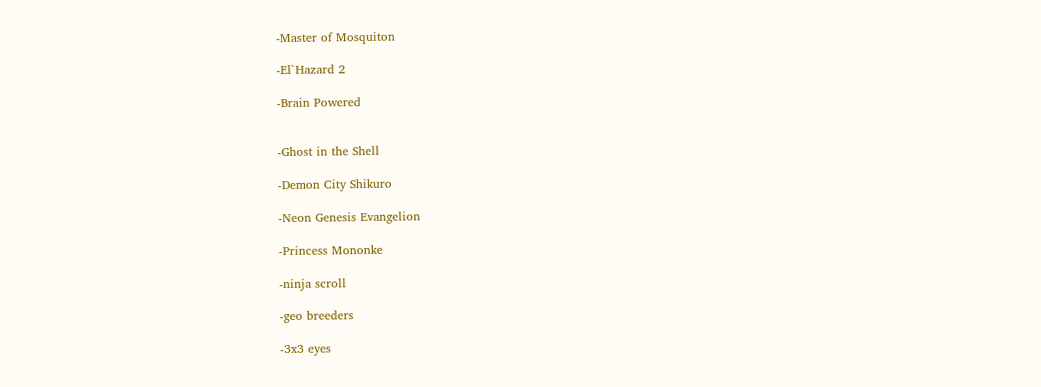-Master of Mosquiton

-El`Hazard 2

-Brain Powered


-Ghost in the Shell

-Demon City Shikuro

-Neon Genesis Evangelion

-Princess Mononke

-ninja scroll

-geo breeders

-3x3 eyes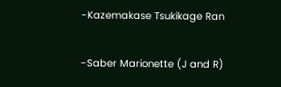-Kazemakase Tsukikage Ran

-Saber Marionette (J and R)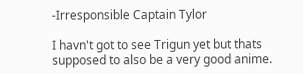-Irresponsible Captain Tylor

I havn't got to see Trigun yet but thats supposed to also be a very good anime.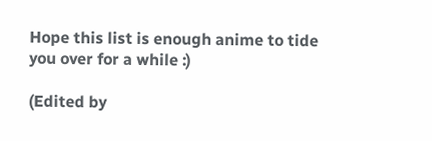Hope this list is enough anime to tide you over for a while :)

(Edited by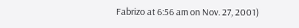Fabrizo at 6:56 am on Nov. 27, 2001)